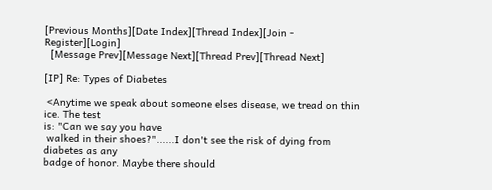[Previous Months][Date Index][Thread Index][Join - Register][Login]
  [Message Prev][Message Next][Thread Prev][Thread Next]

[IP] Re: Types of Diabetes

 <Anytime we speak about someone elses disease, we tread on thin ice. The test
is: "Can we say you have
 walked in their shoes?"......I don't see the risk of dying from diabetes as any
badge of honor. Maybe there should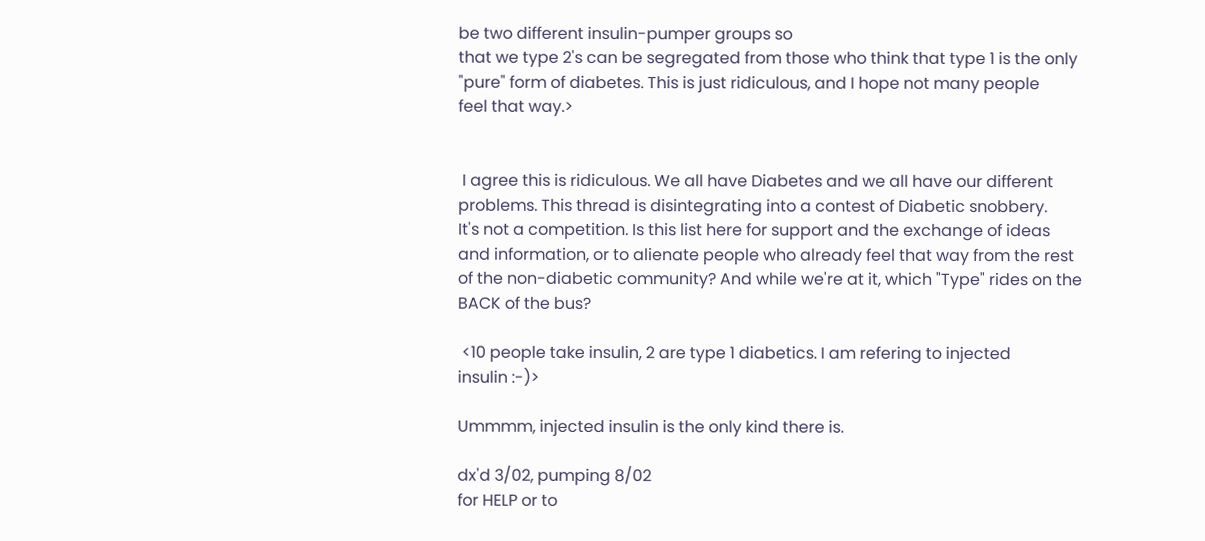be two different insulin-pumper groups so
that we type 2's can be segregated from those who think that type 1 is the only
"pure" form of diabetes. This is just ridiculous, and I hope not many people
feel that way.>


 I agree this is ridiculous. We all have Diabetes and we all have our different
problems. This thread is disintegrating into a contest of Diabetic snobbery.
It's not a competition. Is this list here for support and the exchange of ideas
and information, or to alienate people who already feel that way from the rest
of the non-diabetic community? And while we're at it, which "Type" rides on the
BACK of the bus?

 <10 people take insulin, 2 are type 1 diabetics. I am refering to injected
insulin :-)>

Ummmm, injected insulin is the only kind there is.

dx'd 3/02, pumping 8/02
for HELP or to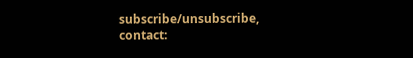subscribe/unsubscribe, contact: